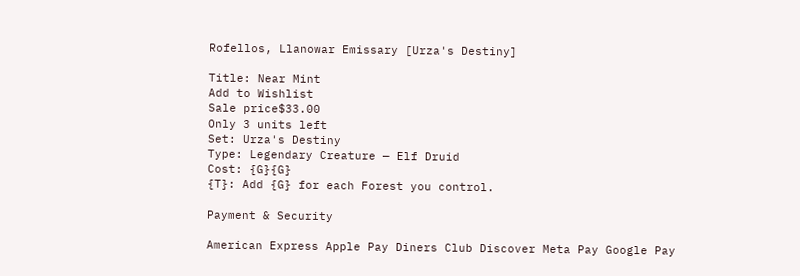Rofellos, Llanowar Emissary [Urza's Destiny]

Title: Near Mint
Add to Wishlist
Sale price$33.00
Only 3 units left
Set: Urza's Destiny
Type: Legendary Creature — Elf Druid
Cost: {G}{G}
{T}: Add {G} for each Forest you control.

Payment & Security

American Express Apple Pay Diners Club Discover Meta Pay Google Pay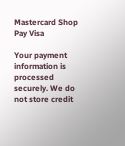Mastercard Shop Pay Visa

Your payment information is processed securely. We do not store credit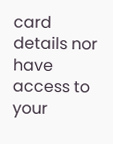card details nor have access to your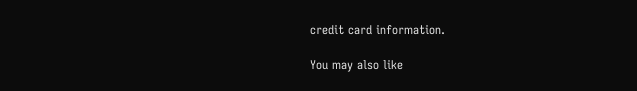credit card information.

You may also like